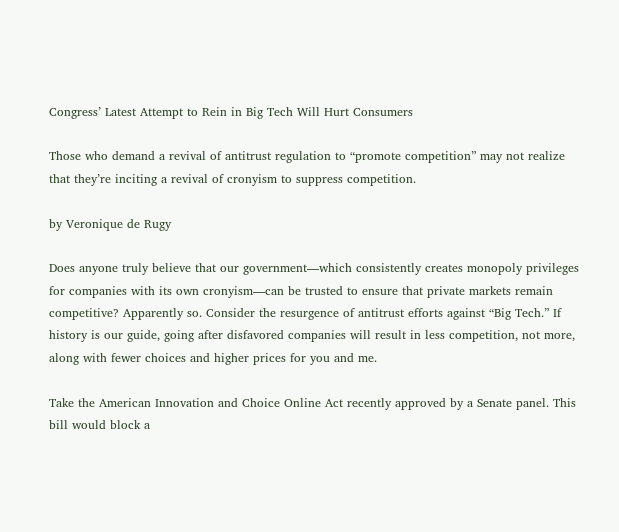Congress’ Latest Attempt to Rein in Big Tech Will Hurt Consumers

Those who demand a revival of antitrust regulation to “promote competition” may not realize that they’re inciting a revival of cronyism to suppress competition.

by Veronique de Rugy

Does anyone truly believe that our government—which consistently creates monopoly privileges for companies with its own cronyism—can be trusted to ensure that private markets remain competitive? Apparently so. Consider the resurgence of antitrust efforts against “Big Tech.” If history is our guide, going after disfavored companies will result in less competition, not more, along with fewer choices and higher prices for you and me.

Take the American Innovation and Choice Online Act recently approved by a Senate panel. This bill would block a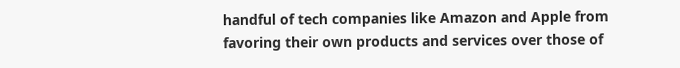handful of tech companies like Amazon and Apple from favoring their own products and services over those of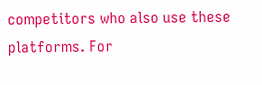competitors who also use these platforms. For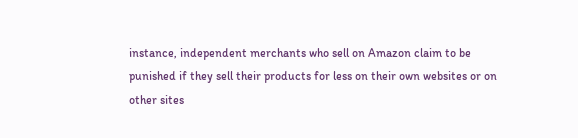instance, independent merchants who sell on Amazon claim to be punished if they sell their products for less on their own websites or on other sites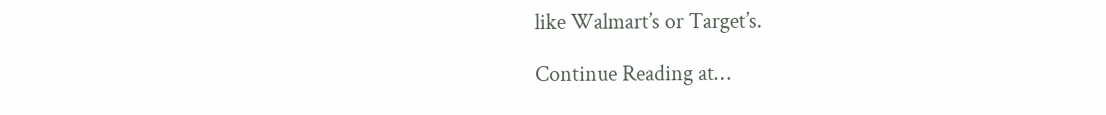like Walmart’s or Target’s.

Continue Reading at…